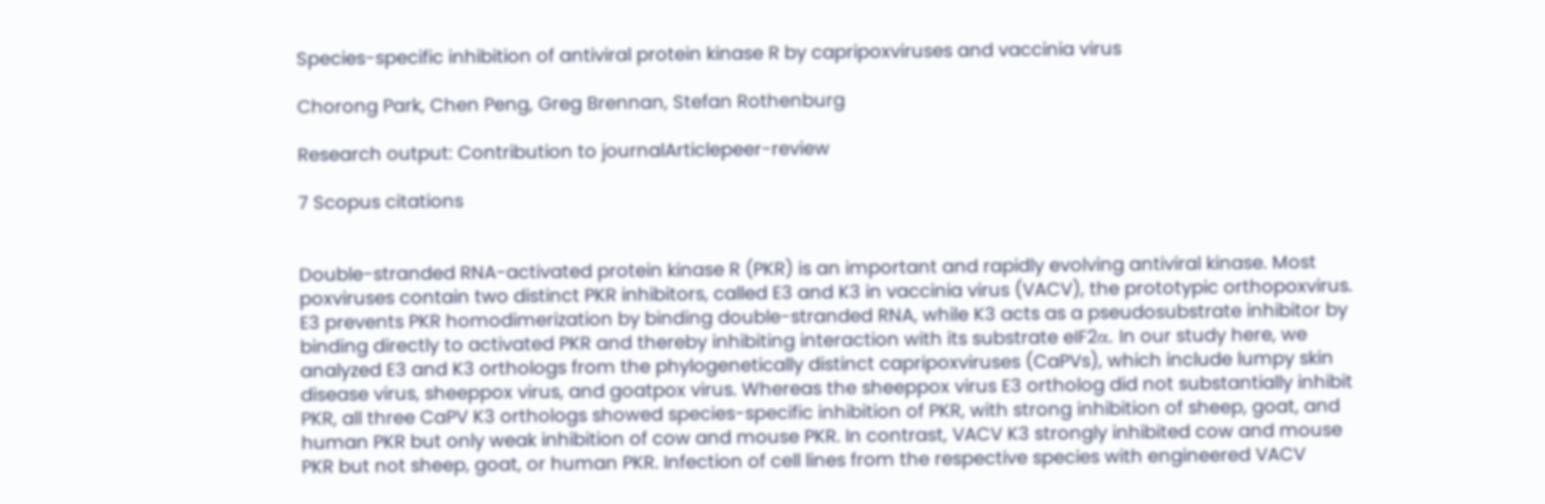Species-specific inhibition of antiviral protein kinase R by capripoxviruses and vaccinia virus

Chorong Park, Chen Peng, Greg Brennan, Stefan Rothenburg

Research output: Contribution to journalArticlepeer-review

7 Scopus citations


Double-stranded RNA-activated protein kinase R (PKR) is an important and rapidly evolving antiviral kinase. Most poxviruses contain two distinct PKR inhibitors, called E3 and K3 in vaccinia virus (VACV), the prototypic orthopoxvirus. E3 prevents PKR homodimerization by binding double-stranded RNA, while K3 acts as a pseudosubstrate inhibitor by binding directly to activated PKR and thereby inhibiting interaction with its substrate eIF2α. In our study here, we analyzed E3 and K3 orthologs from the phylogenetically distinct capripoxviruses (CaPVs), which include lumpy skin disease virus, sheeppox virus, and goatpox virus. Whereas the sheeppox virus E3 ortholog did not substantially inhibit PKR, all three CaPV K3 orthologs showed species-specific inhibition of PKR, with strong inhibition of sheep, goat, and human PKR but only weak inhibition of cow and mouse PKR. In contrast, VACV K3 strongly inhibited cow and mouse PKR but not sheep, goat, or human PKR. Infection of cell lines from the respective species with engineered VACV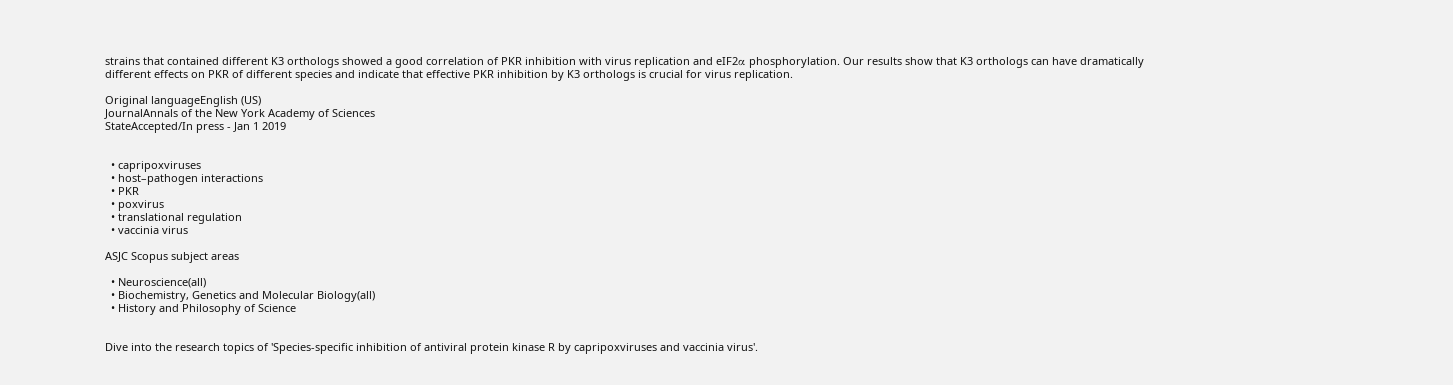strains that contained different K3 orthologs showed a good correlation of PKR inhibition with virus replication and eIF2α phosphorylation. Our results show that K3 orthologs can have dramatically different effects on PKR of different species and indicate that effective PKR inhibition by K3 orthologs is crucial for virus replication.

Original languageEnglish (US)
JournalAnnals of the New York Academy of Sciences
StateAccepted/In press - Jan 1 2019


  • capripoxviruses
  • host–pathogen interactions
  • PKR
  • poxvirus
  • translational regulation
  • vaccinia virus

ASJC Scopus subject areas

  • Neuroscience(all)
  • Biochemistry, Genetics and Molecular Biology(all)
  • History and Philosophy of Science


Dive into the research topics of 'Species-specific inhibition of antiviral protein kinase R by capripoxviruses and vaccinia virus'.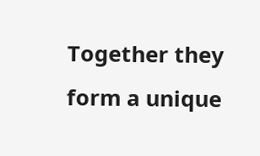Together they form a unique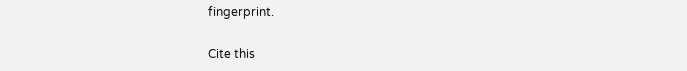fingerprint.

Cite this